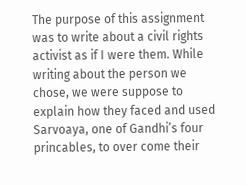The purpose of this assignment was to write about a civil rights activist as if I were them. While writing about the person we chose, we were suppose to explain how they faced and used Sarvoaya, one of Gandhi’s four princables, to over come their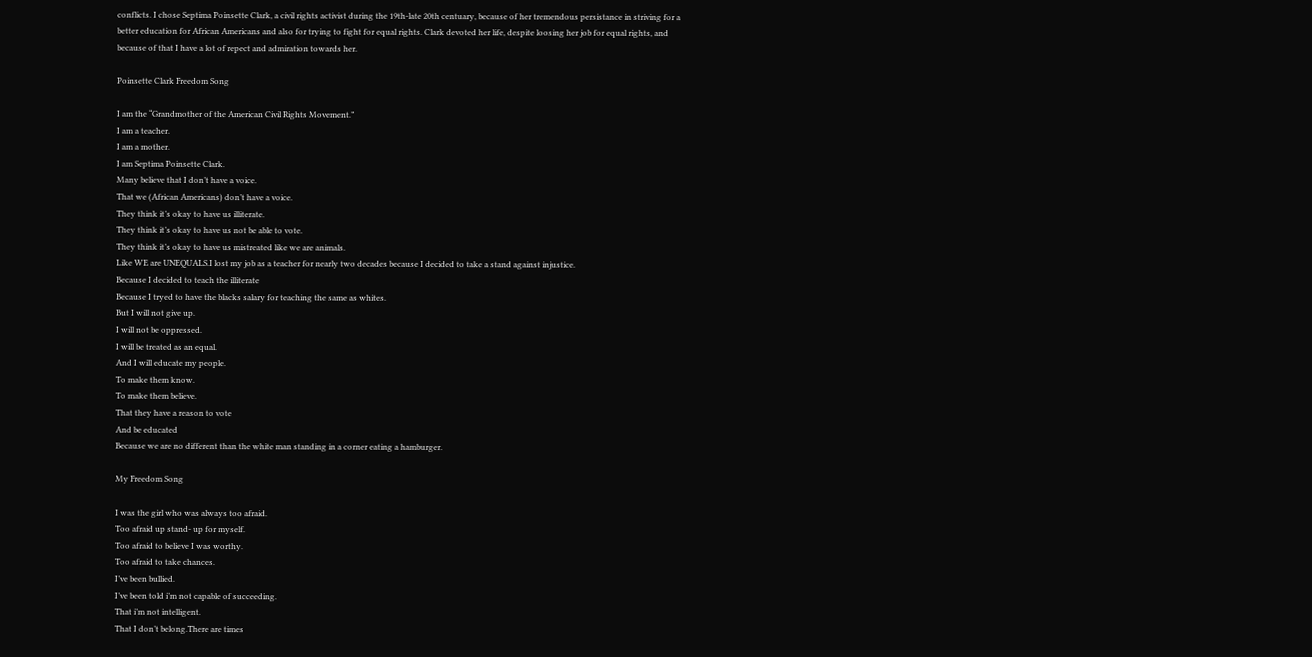conflicts. I chose Septima Poinsette Clark, a civil rights activist during the 19th-late 20th centuary, because of her tremendous persistance in striving for a better education for African Americans and also for trying to fight for equal rights. Clark devoted her life, despite loosing her job for equal rights, and because of that I have a lot of repect and admiration towards her.

Poinsette Clark Freedom Song

I am the “Grandmother of the American Civil Rights Movement.”
I am a teacher.
I am a mother.
I am Septima Poinsette Clark.
Many believe that I don’t have a voice.
That we (African Americans) don’t have a voice.
They think it’s okay to have us illiterate.
They think it’s okay to have us not be able to vote.
They think it’s okay to have us mistreated like we are animals.
Like WE are UNEQUALS.I lost my job as a teacher for nearly two decades because I decided to take a stand against injustice.
Because I decided to teach the illiterate
Because I tryed to have the blacks salary for teaching the same as whites.
But I will not give up.
I will not be oppressed.
I will be treated as an equal.
And I will educate my people.
To make them know.
To make them believe.
That they have a reason to vote
And be educated
Because we are no different than the white man standing in a corner eating a hamburger.

My Freedom Song

I was the girl who was always too afraid.
Too afraid up stand- up for myself.
Too afraid to believe I was worthy.
Too afraid to take chances.
I’ve been bullied.
I’ve been told i’m not capable of succeeding.
That i’m not intelligent.
That I don’t belong.There are times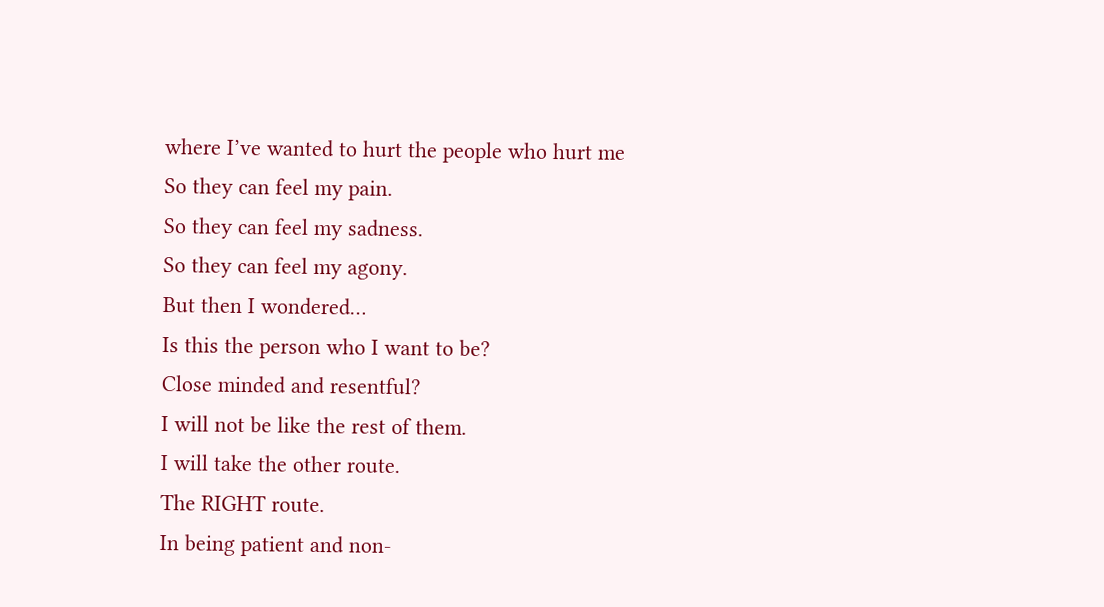where I’ve wanted to hurt the people who hurt me
So they can feel my pain.
So they can feel my sadness.
So they can feel my agony.
But then I wondered…
Is this the person who I want to be?
Close minded and resentful?
I will not be like the rest of them.
I will take the other route.
The RIGHT route.
In being patient and non-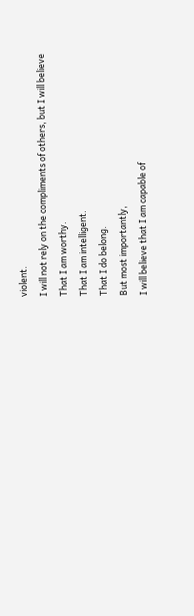violent.
I will not rely on the compliments of others, but I will believe
That I am worthy.
That I am intelligent.
That I do belong.
But most importantly,
I will believe that I am capable of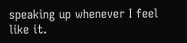speaking up whenever I feel like it.